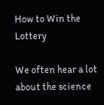How to Win the Lottery

We often hear a lot about the science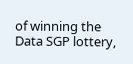of winning the Data SGP lottery,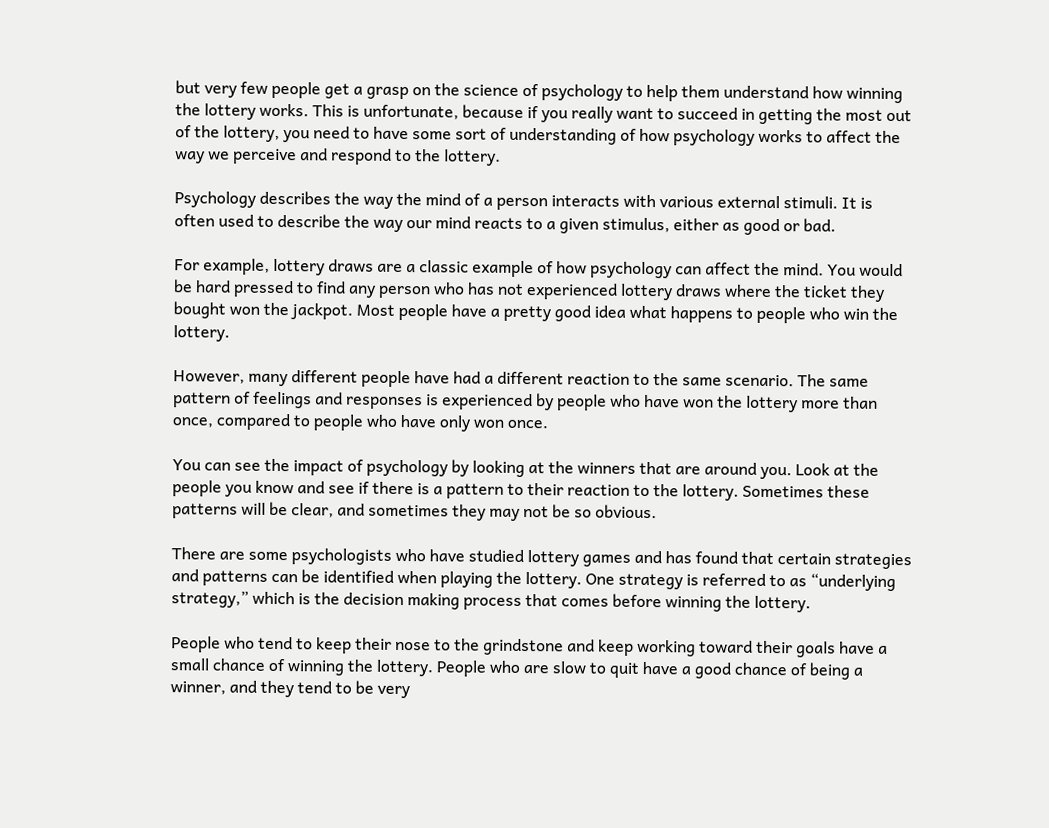but very few people get a grasp on the science of psychology to help them understand how winning the lottery works. This is unfortunate, because if you really want to succeed in getting the most out of the lottery, you need to have some sort of understanding of how psychology works to affect the way we perceive and respond to the lottery.

Psychology describes the way the mind of a person interacts with various external stimuli. It is often used to describe the way our mind reacts to a given stimulus, either as good or bad.

For example, lottery draws are a classic example of how psychology can affect the mind. You would be hard pressed to find any person who has not experienced lottery draws where the ticket they bought won the jackpot. Most people have a pretty good idea what happens to people who win the lottery.

However, many different people have had a different reaction to the same scenario. The same pattern of feelings and responses is experienced by people who have won the lottery more than once, compared to people who have only won once.

You can see the impact of psychology by looking at the winners that are around you. Look at the people you know and see if there is a pattern to their reaction to the lottery. Sometimes these patterns will be clear, and sometimes they may not be so obvious.

There are some psychologists who have studied lottery games and has found that certain strategies and patterns can be identified when playing the lottery. One strategy is referred to as “underlying strategy,” which is the decision making process that comes before winning the lottery.

People who tend to keep their nose to the grindstone and keep working toward their goals have a small chance of winning the lottery. People who are slow to quit have a good chance of being a winner, and they tend to be very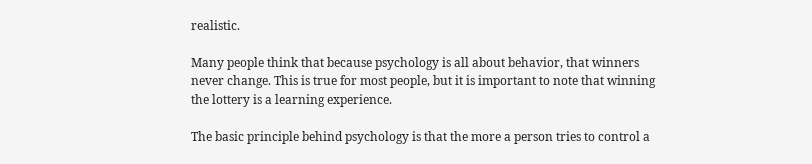realistic.

Many people think that because psychology is all about behavior, that winners never change. This is true for most people, but it is important to note that winning the lottery is a learning experience.

The basic principle behind psychology is that the more a person tries to control a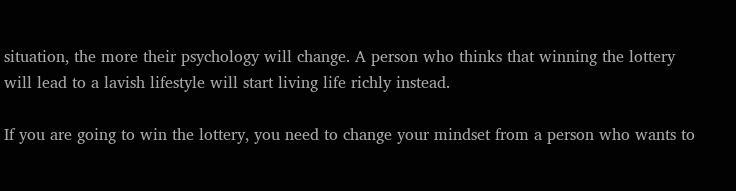situation, the more their psychology will change. A person who thinks that winning the lottery will lead to a lavish lifestyle will start living life richly instead.

If you are going to win the lottery, you need to change your mindset from a person who wants to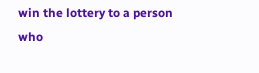win the lottery to a person who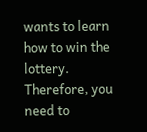wants to learn how to win the lottery. Therefore, you need to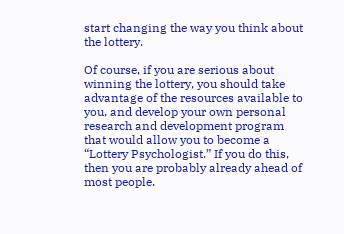start changing the way you think about the lottery.

Of course, if you are serious about winning the lottery, you should take advantage of the resources available to you, and develop your own personal research and development program that would allow you to become a “Lottery Psychologist.” If you do this, then you are probably already ahead of most people.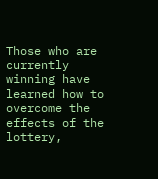Those who are currently winning have learned how to overcome the effects of the lottery,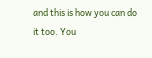and this is how you can do it too. You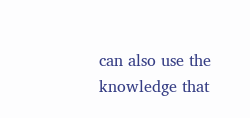can also use the knowledge that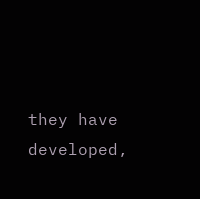they have developed,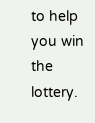to help you win the lottery.